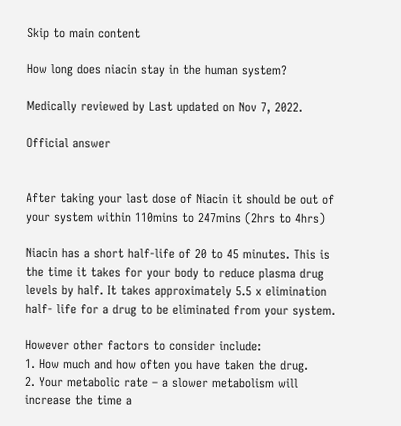Skip to main content

How long does niacin stay in the human system?

Medically reviewed by Last updated on Nov 7, 2022.

Official answer


After taking your last dose of Niacin it should be out of your system within 110mins to 247mins (2hrs to 4hrs)

Niacin has a short half-life of 20 to 45 minutes. This is the time it takes for your body to reduce plasma drug levels by half. It takes approximately 5.5 x elimination half- life for a drug to be eliminated from your system.

However other factors to consider include:
1. How much and how often you have taken the drug.
2. Your metabolic rate – a slower metabolism will increase the time a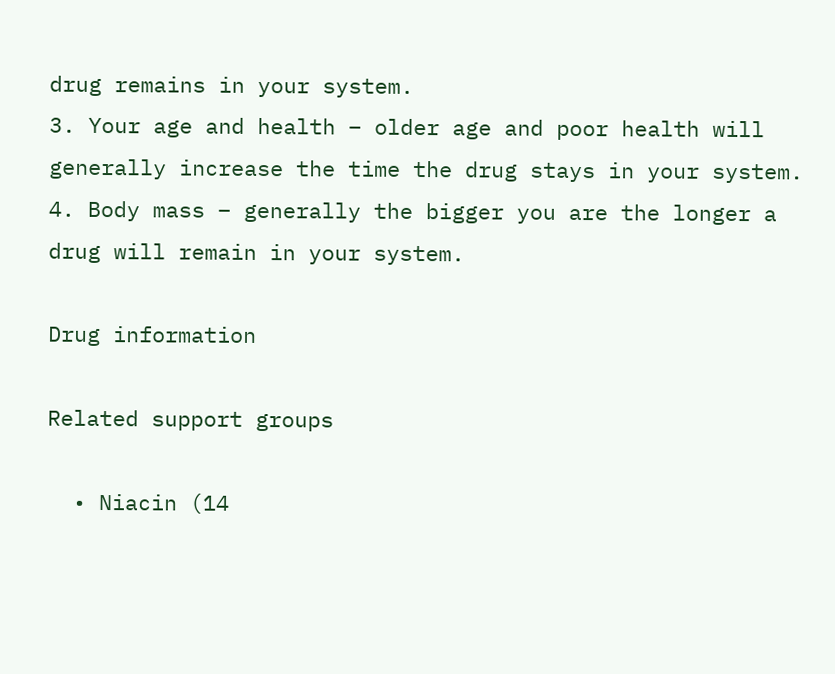drug remains in your system.
3. Your age and health – older age and poor health will generally increase the time the drug stays in your system.
4. Body mass – generally the bigger you are the longer a drug will remain in your system.

Drug information

Related support groups

  • Niacin (14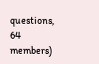questions, 64 members)